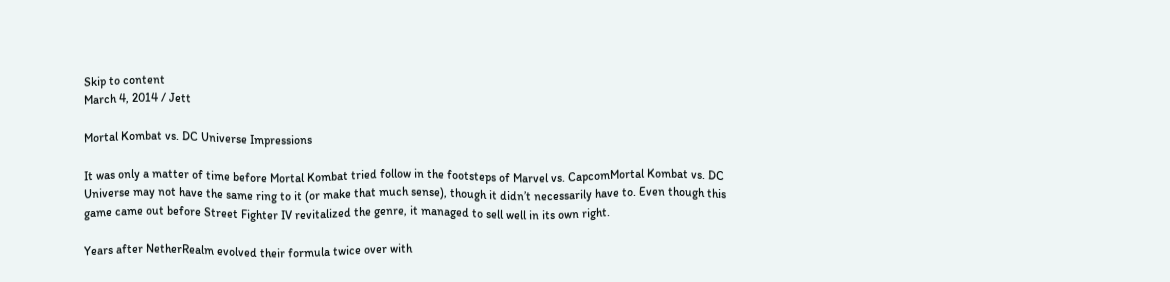Skip to content
March 4, 2014 / Jett

Mortal Kombat vs. DC Universe Impressions

It was only a matter of time before Mortal Kombat tried follow in the footsteps of Marvel vs. CapcomMortal Kombat vs. DC Universe may not have the same ring to it (or make that much sense), though it didn’t necessarily have to. Even though this game came out before Street Fighter IV revitalized the genre, it managed to sell well in its own right.

Years after NetherRealm evolved their formula twice over with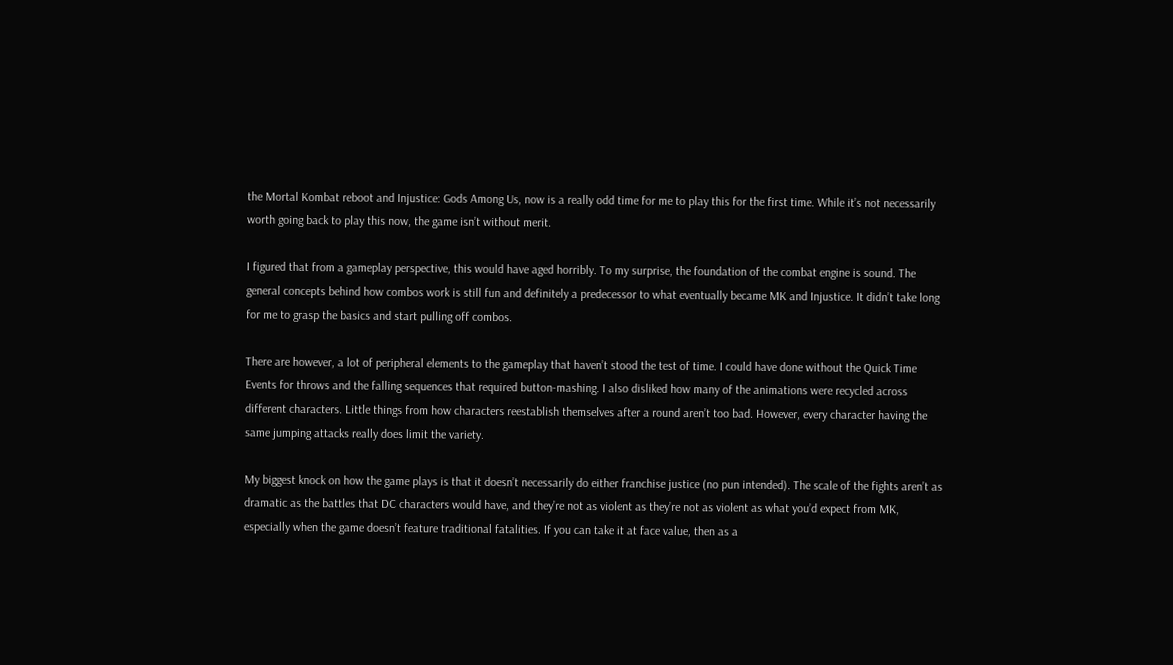the Mortal Kombat reboot and Injustice: Gods Among Us, now is a really odd time for me to play this for the first time. While it’s not necessarily worth going back to play this now, the game isn’t without merit.

I figured that from a gameplay perspective, this would have aged horribly. To my surprise, the foundation of the combat engine is sound. The general concepts behind how combos work is still fun and definitely a predecessor to what eventually became MK and Injustice. It didn’t take long for me to grasp the basics and start pulling off combos.

There are however, a lot of peripheral elements to the gameplay that haven’t stood the test of time. I could have done without the Quick Time Events for throws and the falling sequences that required button-mashing. I also disliked how many of the animations were recycled across different characters. Little things from how characters reestablish themselves after a round aren’t too bad. However, every character having the same jumping attacks really does limit the variety.

My biggest knock on how the game plays is that it doesn’t necessarily do either franchise justice (no pun intended). The scale of the fights aren’t as dramatic as the battles that DC characters would have, and they’re not as violent as they’re not as violent as what you’d expect from MK, especially when the game doesn’t feature traditional fatalities. If you can take it at face value, then as a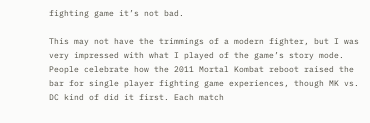fighting game it’s not bad.

This may not have the trimmings of a modern fighter, but I was very impressed with what I played of the game’s story mode. People celebrate how the 2011 Mortal Kombat reboot raised the bar for single player fighting game experiences, though MK vs. DC kind of did it first. Each match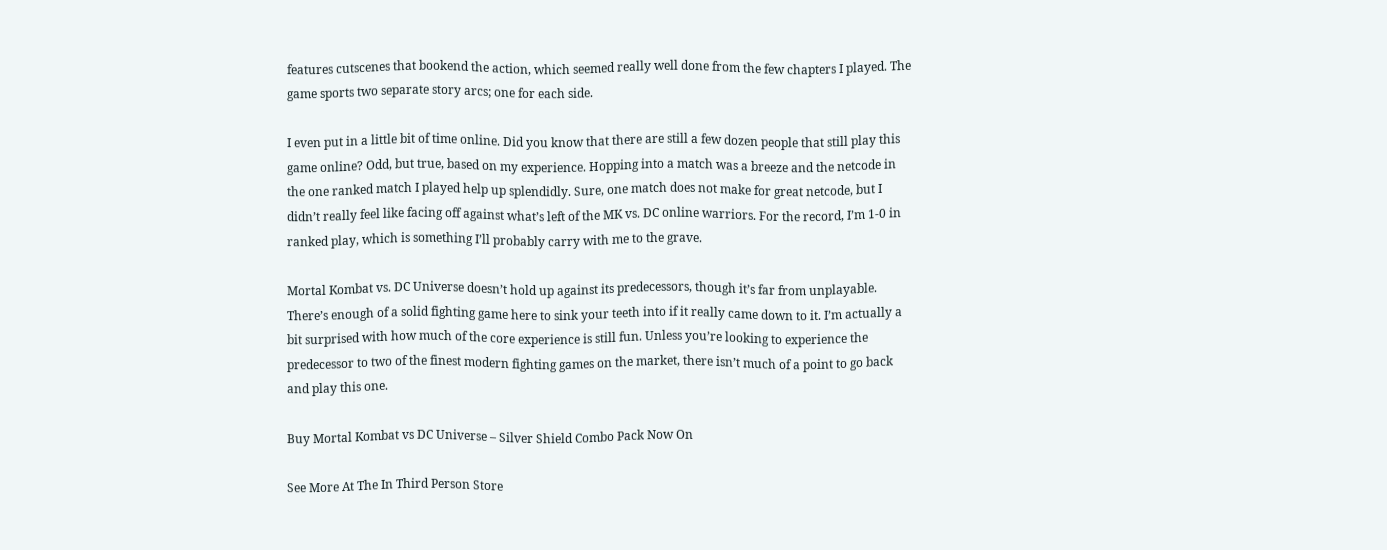features cutscenes that bookend the action, which seemed really well done from the few chapters I played. The game sports two separate story arcs; one for each side.

I even put in a little bit of time online. Did you know that there are still a few dozen people that still play this game online? Odd, but true, based on my experience. Hopping into a match was a breeze and the netcode in the one ranked match I played help up splendidly. Sure, one match does not make for great netcode, but I didn’t really feel like facing off against what’s left of the MK vs. DC online warriors. For the record, I’m 1-0 in ranked play, which is something I’ll probably carry with me to the grave.

Mortal Kombat vs. DC Universe doesn’t hold up against its predecessors, though it’s far from unplayable. There’s enough of a solid fighting game here to sink your teeth into if it really came down to it. I’m actually a bit surprised with how much of the core experience is still fun. Unless you’re looking to experience the predecessor to two of the finest modern fighting games on the market, there isn’t much of a point to go back and play this one.

Buy Mortal Kombat vs DC Universe – Silver Shield Combo Pack Now On

See More At The In Third Person Store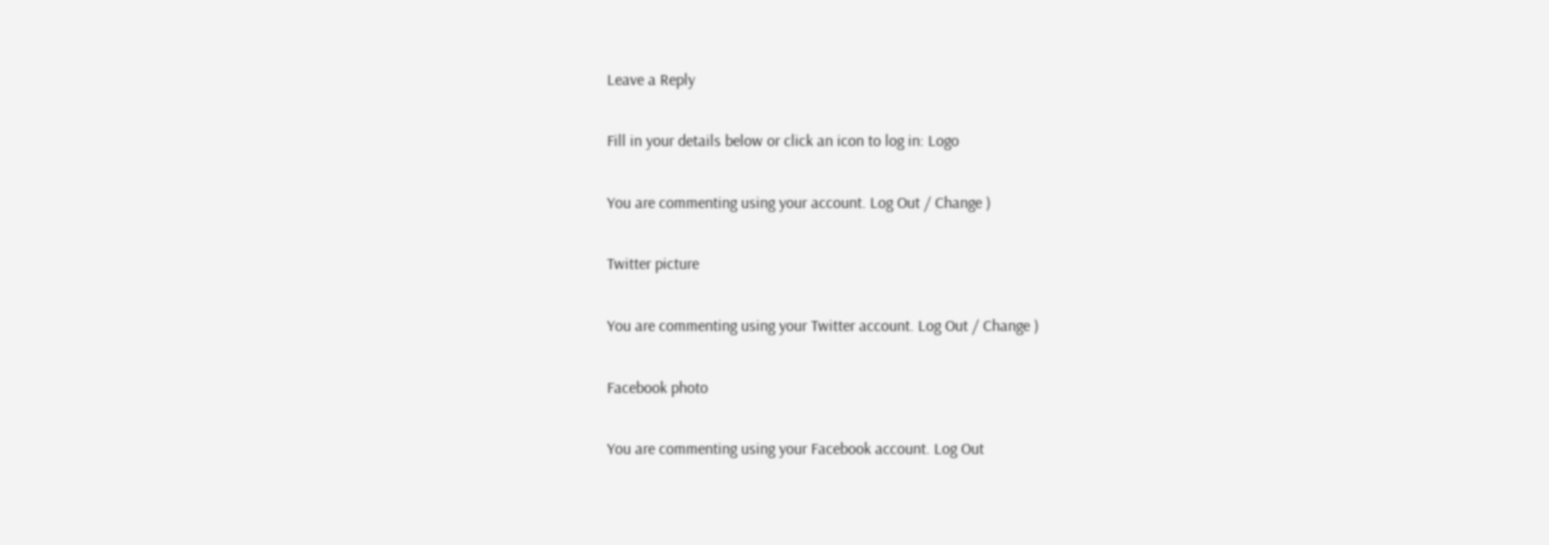Leave a Reply

Fill in your details below or click an icon to log in: Logo

You are commenting using your account. Log Out / Change )

Twitter picture

You are commenting using your Twitter account. Log Out / Change )

Facebook photo

You are commenting using your Facebook account. Log Out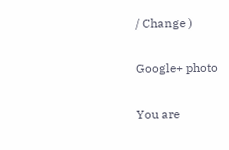/ Change )

Google+ photo

You are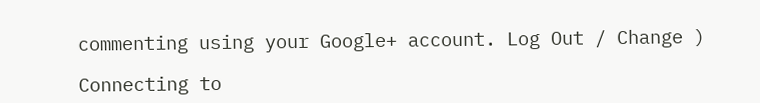commenting using your Google+ account. Log Out / Change )

Connecting to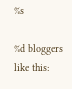%s

%d bloggers like this: